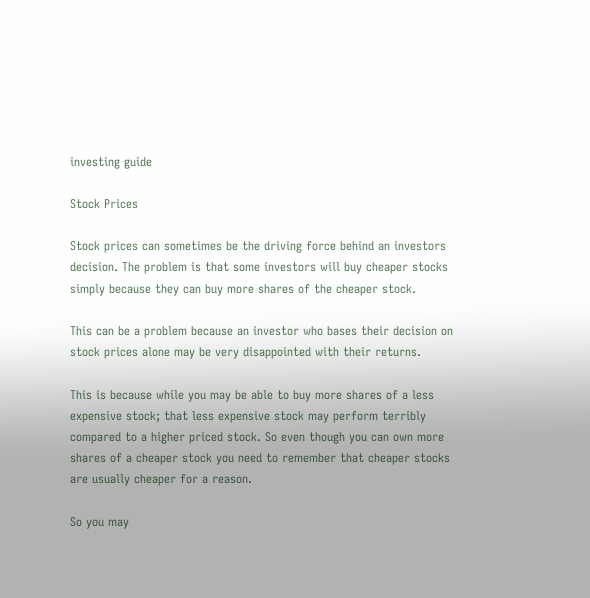investing guide

Stock Prices

Stock prices can sometimes be the driving force behind an investors decision. The problem is that some investors will buy cheaper stocks simply because they can buy more shares of the cheaper stock.

This can be a problem because an investor who bases their decision on stock prices alone may be very disappointed with their returns.

This is because while you may be able to buy more shares of a less expensive stock; that less expensive stock may perform terribly compared to a higher priced stock. So even though you can own more shares of a cheaper stock you need to remember that cheaper stocks are usually cheaper for a reason.

So you may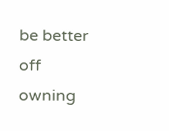be better off owning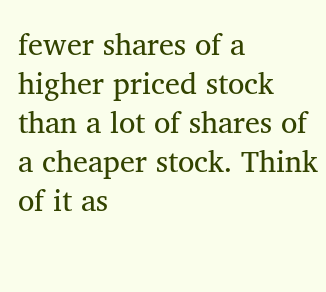fewer shares of a higher priced stock than a lot of shares of a cheaper stock. Think of it as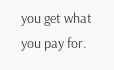you get what you pay for.